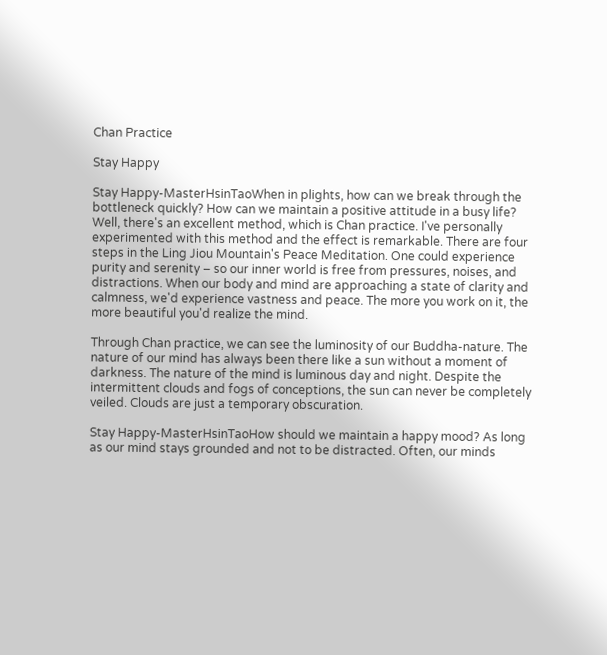Chan Practice

Stay Happy

Stay Happy-MasterHsinTaoWhen in plights, how can we break through the bottleneck quickly? How can we maintain a positive attitude in a busy life? Well, there's an excellent method, which is Chan practice. I've personally experimented with this method and the effect is remarkable. There are four steps in the Ling Jiou Mountain's Peace Meditation. One could experience purity and serenity – so our inner world is free from pressures, noises, and distractions. When our body and mind are approaching a state of clarity and calmness, we'd experience vastness and peace. The more you work on it, the more beautiful you'd realize the mind.

Through Chan practice, we can see the luminosity of our Buddha-nature. The nature of our mind has always been there like a sun without a moment of darkness. The nature of the mind is luminous day and night. Despite the intermittent clouds and fogs of conceptions, the sun can never be completely veiled. Clouds are just a temporary obscuration.

Stay Happy-MasterHsinTaoHow should we maintain a happy mood? As long as our mind stays grounded and not to be distracted. Often, our minds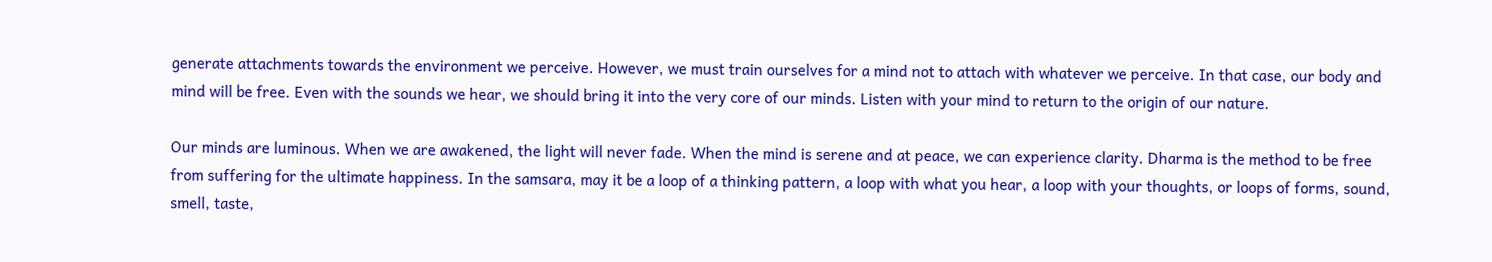generate attachments towards the environment we perceive. However, we must train ourselves for a mind not to attach with whatever we perceive. In that case, our body and mind will be free. Even with the sounds we hear, we should bring it into the very core of our minds. Listen with your mind to return to the origin of our nature.

Our minds are luminous. When we are awakened, the light will never fade. When the mind is serene and at peace, we can experience clarity. Dharma is the method to be free from suffering for the ultimate happiness. In the samsara, may it be a loop of a thinking pattern, a loop with what you hear, a loop with your thoughts, or loops of forms, sound, smell, taste,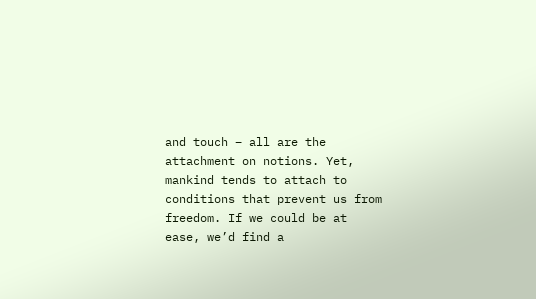and touch – all are the attachment on notions. Yet, mankind tends to attach to conditions that prevent us from freedom. If we could be at ease, we’d find a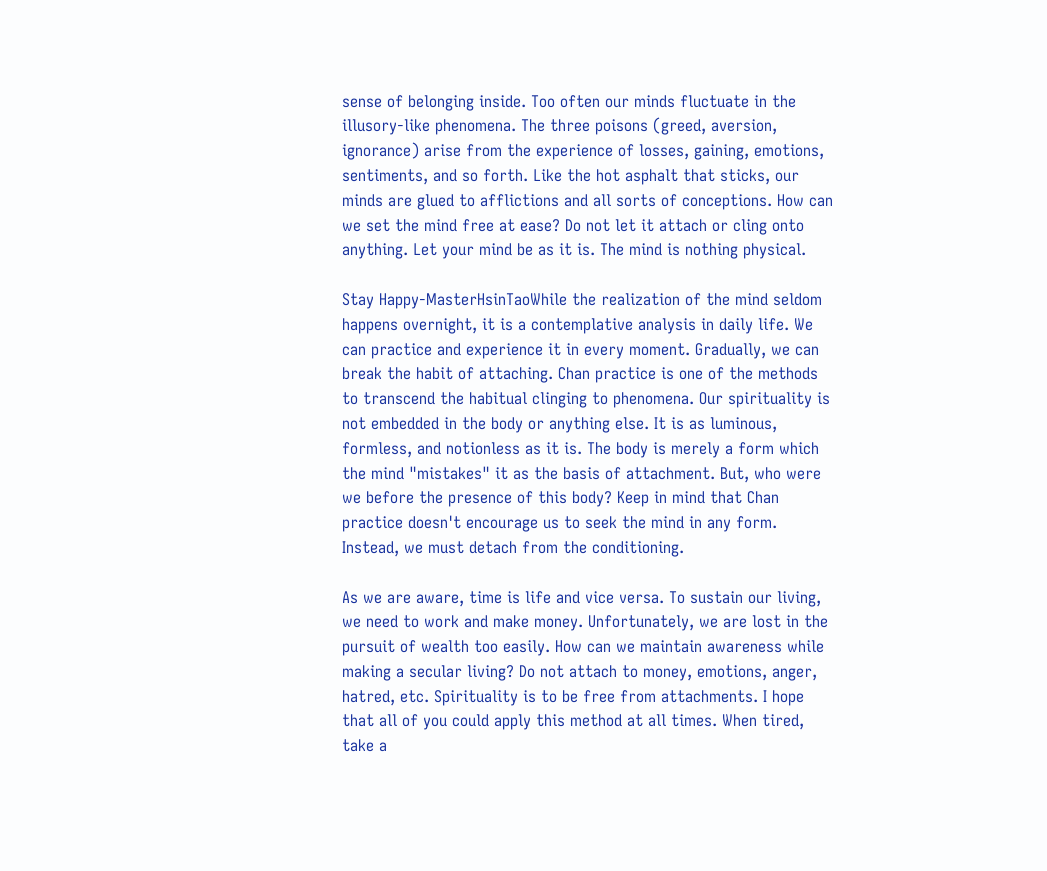sense of belonging inside. Too often our minds fluctuate in the illusory-like phenomena. The three poisons (greed, aversion, ignorance) arise from the experience of losses, gaining, emotions, sentiments, and so forth. Like the hot asphalt that sticks, our minds are glued to afflictions and all sorts of conceptions. How can we set the mind free at ease? Do not let it attach or cling onto anything. Let your mind be as it is. The mind is nothing physical.

Stay Happy-MasterHsinTaoWhile the realization of the mind seldom happens overnight, it is a contemplative analysis in daily life. We can practice and experience it in every moment. Gradually, we can break the habit of attaching. Chan practice is one of the methods to transcend the habitual clinging to phenomena. Our spirituality is not embedded in the body or anything else. It is as luminous, formless, and notionless as it is. The body is merely a form which the mind "mistakes" it as the basis of attachment. But, who were we before the presence of this body? Keep in mind that Chan practice doesn't encourage us to seek the mind in any form. Instead, we must detach from the conditioning.

As we are aware, time is life and vice versa. To sustain our living, we need to work and make money. Unfortunately, we are lost in the pursuit of wealth too easily. How can we maintain awareness while making a secular living? Do not attach to money, emotions, anger, hatred, etc. Spirituality is to be free from attachments. I hope that all of you could apply this method at all times. When tired, take a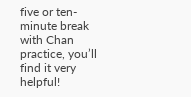five or ten-minute break with Chan practice, you’ll find it very helpful!